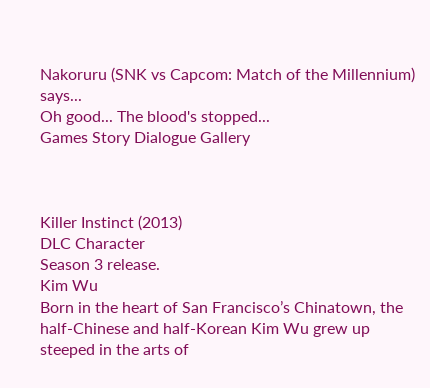Nakoruru (SNK vs Capcom: Match of the Millennium) says...
Oh good... The blood's stopped...
Games Story Dialogue Gallery



Killer Instinct (2013)
DLC Character
Season 3 release.
Kim Wu
Born in the heart of San Francisco’s Chinatown, the half-Chinese and half-Korean Kim Wu grew up steeped in the arts of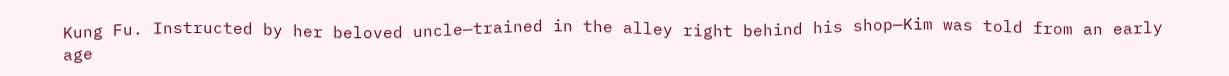Kung Fu. Instructed by her beloved uncle—trained in the alley right behind his shop—Kim was told from an early age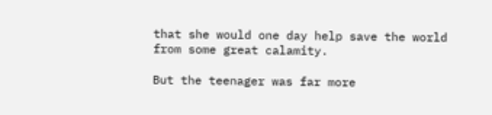that she would one day help save the world from some great calamity.

But the teenager was far more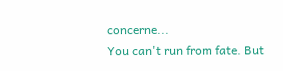concerne...
You can't run from fate. But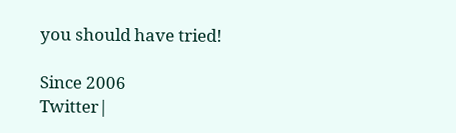you should have tried!

Since 2006
Twitter|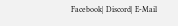Facebook| Discord| E-Mail